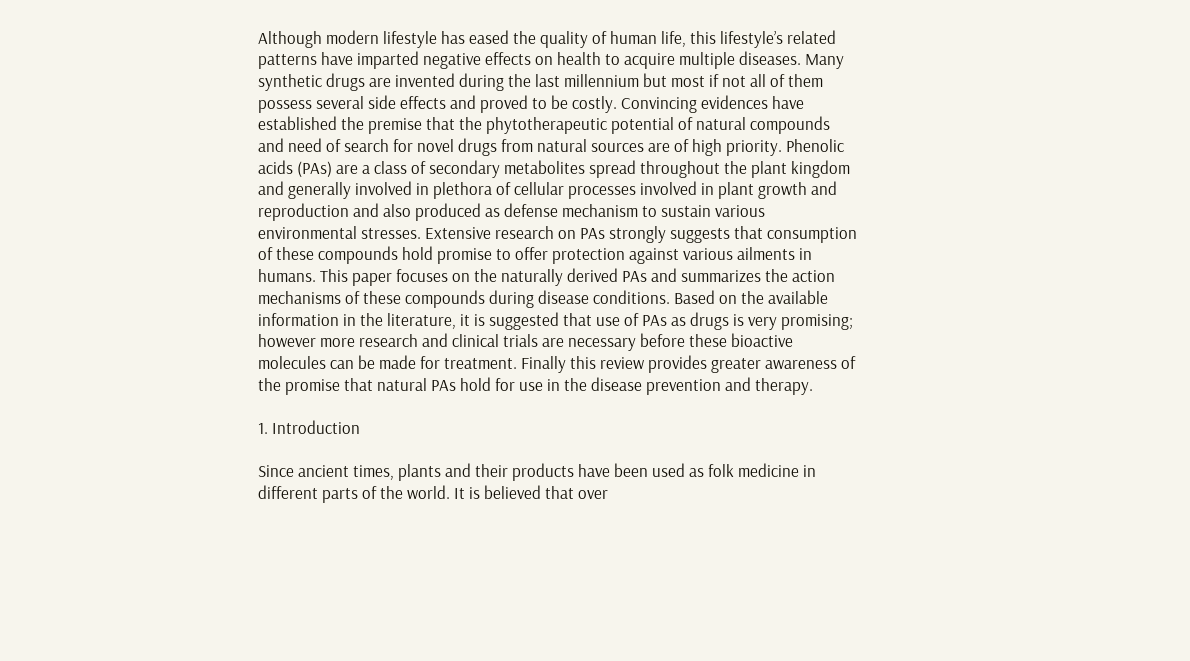Although modern lifestyle has eased the quality of human life, this lifestyle’s related patterns have imparted negative effects on health to acquire multiple diseases. Many synthetic drugs are invented during the last millennium but most if not all of them possess several side effects and proved to be costly. Convincing evidences have established the premise that the phytotherapeutic potential of natural compounds and need of search for novel drugs from natural sources are of high priority. Phenolic acids (PAs) are a class of secondary metabolites spread throughout the plant kingdom and generally involved in plethora of cellular processes involved in plant growth and reproduction and also produced as defense mechanism to sustain various environmental stresses. Extensive research on PAs strongly suggests that consumption of these compounds hold promise to offer protection against various ailments in humans. This paper focuses on the naturally derived PAs and summarizes the action mechanisms of these compounds during disease conditions. Based on the available information in the literature, it is suggested that use of PAs as drugs is very promising; however more research and clinical trials are necessary before these bioactive molecules can be made for treatment. Finally this review provides greater awareness of the promise that natural PAs hold for use in the disease prevention and therapy.

1. Introduction

Since ancient times, plants and their products have been used as folk medicine in different parts of the world. It is believed that over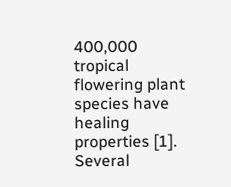400,000 tropical flowering plant species have healing properties [1]. Several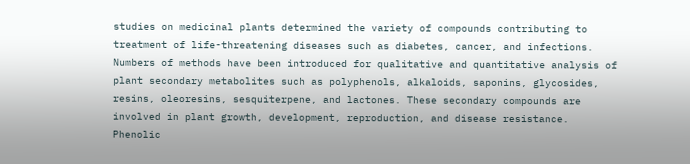studies on medicinal plants determined the variety of compounds contributing to treatment of life-threatening diseases such as diabetes, cancer, and infections. Numbers of methods have been introduced for qualitative and quantitative analysis of plant secondary metabolites such as polyphenols, alkaloids, saponins, glycosides, resins, oleoresins, sesquiterpene, and lactones. These secondary compounds are involved in plant growth, development, reproduction, and disease resistance. Phenolic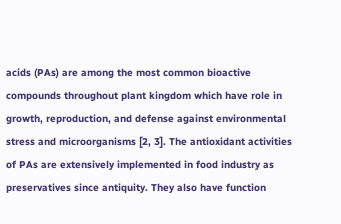acids (PAs) are among the most common bioactive compounds throughout plant kingdom which have role in growth, reproduction, and defense against environmental stress and microorganisms [2, 3]. The antioxidant activities of PAs are extensively implemented in food industry as preservatives since antiquity. They also have function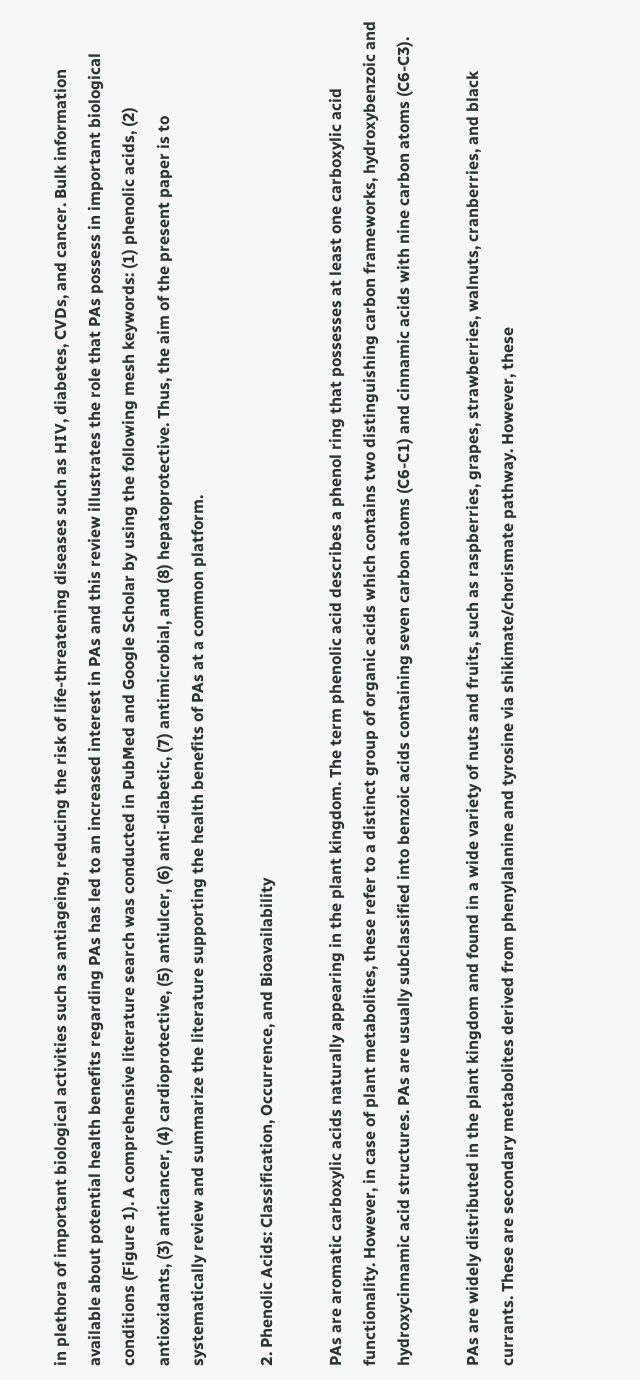in plethora of important biological activities such as antiageing, reducing the risk of life-threatening diseases such as HIV, diabetes, CVDs, and cancer. Bulk information available about potential health benefits regarding PAs has led to an increased interest in PAs and this review illustrates the role that PAs possess in important biological conditions (Figure 1). A comprehensive literature search was conducted in PubMed and Google Scholar by using the following mesh keywords: (1) phenolic acids, (2) antioxidants, (3) anticancer, (4) cardioprotective, (5) antiulcer, (6) anti-diabetic, (7) antimicrobial, and (8) hepatoprotective. Thus, the aim of the present paper is to systematically review and summarize the literature supporting the health benefits of PAs at a common platform.

2. Phenolic Acids: Classification, Occurrence, and Bioavailability

PAs are aromatic carboxylic acids naturally appearing in the plant kingdom. The term phenolic acid describes a phenol ring that possesses at least one carboxylic acid functionality. However, in case of plant metabolites, these refer to a distinct group of organic acids which contains two distinguishing carbon frameworks, hydroxybenzoic and hydroxycinnamic acid structures. PAs are usually subclassified into benzoic acids containing seven carbon atoms (C6-C1) and cinnamic acids with nine carbon atoms (C6-C3).

PAs are widely distributed in the plant kingdom and found in a wide variety of nuts and fruits, such as raspberries, grapes, strawberries, walnuts, cranberries, and black currants. These are secondary metabolites derived from phenylalanine and tyrosine via shikimate/chorismate pathway. However, these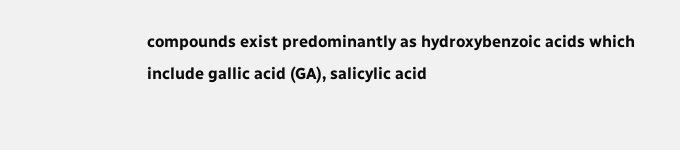compounds exist predominantly as hydroxybenzoic acids which include gallic acid (GA), salicylic acid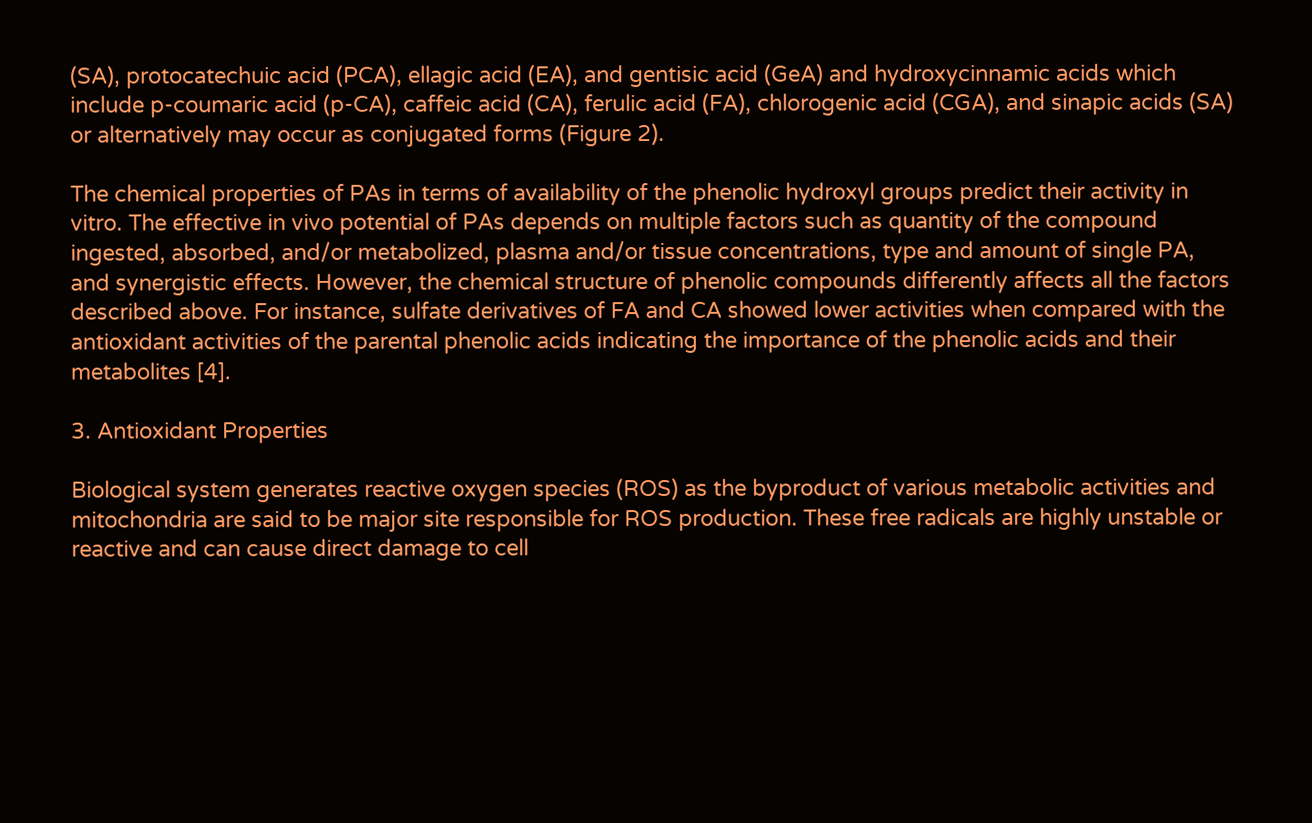(SA), protocatechuic acid (PCA), ellagic acid (EA), and gentisic acid (GeA) and hydroxycinnamic acids which include p-coumaric acid (p-CA), caffeic acid (CA), ferulic acid (FA), chlorogenic acid (CGA), and sinapic acids (SA) or alternatively may occur as conjugated forms (Figure 2).

The chemical properties of PAs in terms of availability of the phenolic hydroxyl groups predict their activity in vitro. The effective in vivo potential of PAs depends on multiple factors such as quantity of the compound ingested, absorbed, and/or metabolized, plasma and/or tissue concentrations, type and amount of single PA, and synergistic effects. However, the chemical structure of phenolic compounds differently affects all the factors described above. For instance, sulfate derivatives of FA and CA showed lower activities when compared with the antioxidant activities of the parental phenolic acids indicating the importance of the phenolic acids and their metabolites [4].

3. Antioxidant Properties

Biological system generates reactive oxygen species (ROS) as the byproduct of various metabolic activities and mitochondria are said to be major site responsible for ROS production. These free radicals are highly unstable or reactive and can cause direct damage to cell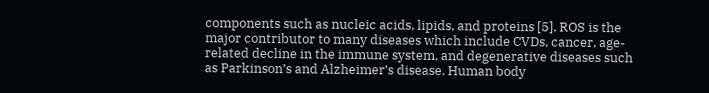components such as nucleic acids, lipids, and proteins [5]. ROS is the major contributor to many diseases which include CVDs, cancer, age-related decline in the immune system, and degenerative diseases such as Parkinson’s and Alzheimer’s disease. Human body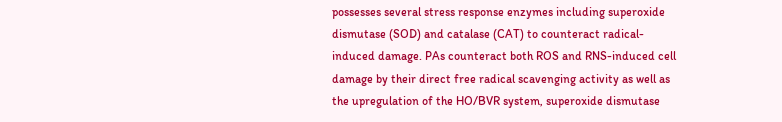possesses several stress response enzymes including superoxide dismutase (SOD) and catalase (CAT) to counteract radical-induced damage. PAs counteract both ROS and RNS-induced cell damage by their direct free radical scavenging activity as well as the upregulation of the HO/BVR system, superoxide dismutase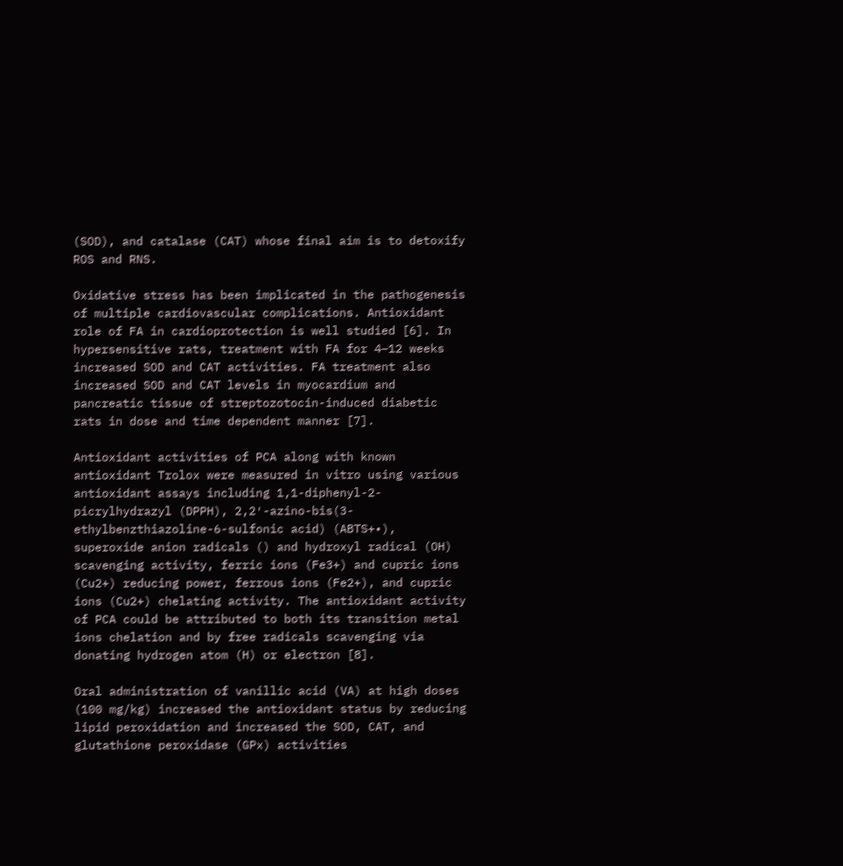(SOD), and catalase (CAT) whose final aim is to detoxify ROS and RNS.

Oxidative stress has been implicated in the pathogenesis of multiple cardiovascular complications. Antioxidant role of FA in cardioprotection is well studied [6]. In hypersensitive rats, treatment with FA for 4–12 weeks increased SOD and CAT activities. FA treatment also increased SOD and CAT levels in myocardium and pancreatic tissue of streptozotocin-induced diabetic rats in dose and time dependent manner [7].

Antioxidant activities of PCA along with known antioxidant Trolox were measured in vitro using various antioxidant assays including 1,1-diphenyl-2-picrylhydrazyl (DPPH), 2,2′-azino-bis(3-ethylbenzthiazoline-6-sulfonic acid) (ABTS+•), superoxide anion radicals () and hydroxyl radical (OH) scavenging activity, ferric ions (Fe3+) and cupric ions (Cu2+) reducing power, ferrous ions (Fe2+), and cupric ions (Cu2+) chelating activity. The antioxidant activity of PCA could be attributed to both its transition metal ions chelation and by free radicals scavenging via donating hydrogen atom (H) or electron [8].

Oral administration of vanillic acid (VA) at high doses (100 mg/kg) increased the antioxidant status by reducing lipid peroxidation and increased the SOD, CAT, and glutathione peroxidase (GPx) activities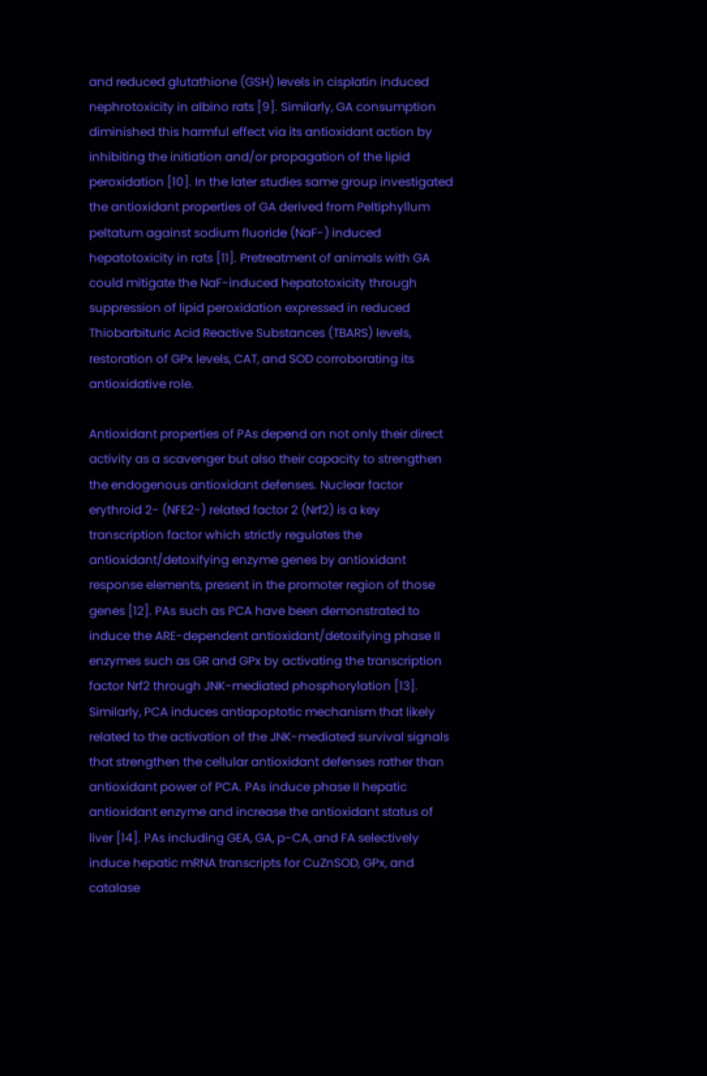and reduced glutathione (GSH) levels in cisplatin induced nephrotoxicity in albino rats [9]. Similarly, GA consumption diminished this harmful effect via its antioxidant action by inhibiting the initiation and/or propagation of the lipid peroxidation [10]. In the later studies same group investigated the antioxidant properties of GA derived from Peltiphyllum peltatum against sodium fluoride (NaF-) induced hepatotoxicity in rats [11]. Pretreatment of animals with GA could mitigate the NaF-induced hepatotoxicity through suppression of lipid peroxidation expressed in reduced Thiobarbituric Acid Reactive Substances (TBARS) levels, restoration of GPx levels, CAT, and SOD corroborating its antioxidative role.

Antioxidant properties of PAs depend on not only their direct activity as a scavenger but also their capacity to strengthen the endogenous antioxidant defenses. Nuclear factor erythroid 2- (NFE2-) related factor 2 (Nrf2) is a key transcription factor which strictly regulates the antioxidant/detoxifying enzyme genes by antioxidant response elements, present in the promoter region of those genes [12]. PAs such as PCA have been demonstrated to induce the ARE-dependent antioxidant/detoxifying phase II enzymes such as GR and GPx by activating the transcription factor Nrf2 through JNK-mediated phosphorylation [13]. Similarly, PCA induces antiapoptotic mechanism that likely related to the activation of the JNK-mediated survival signals that strengthen the cellular antioxidant defenses rather than antioxidant power of PCA. PAs induce phase II hepatic antioxidant enzyme and increase the antioxidant status of liver [14]. PAs including GEA, GA, p-CA, and FA selectively induce hepatic mRNA transcripts for CuZnSOD, GPx, and catalase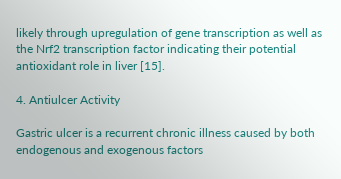likely through upregulation of gene transcription as well as the Nrf2 transcription factor indicating their potential antioxidant role in liver [15].

4. Antiulcer Activity

Gastric ulcer is a recurrent chronic illness caused by both endogenous and exogenous factors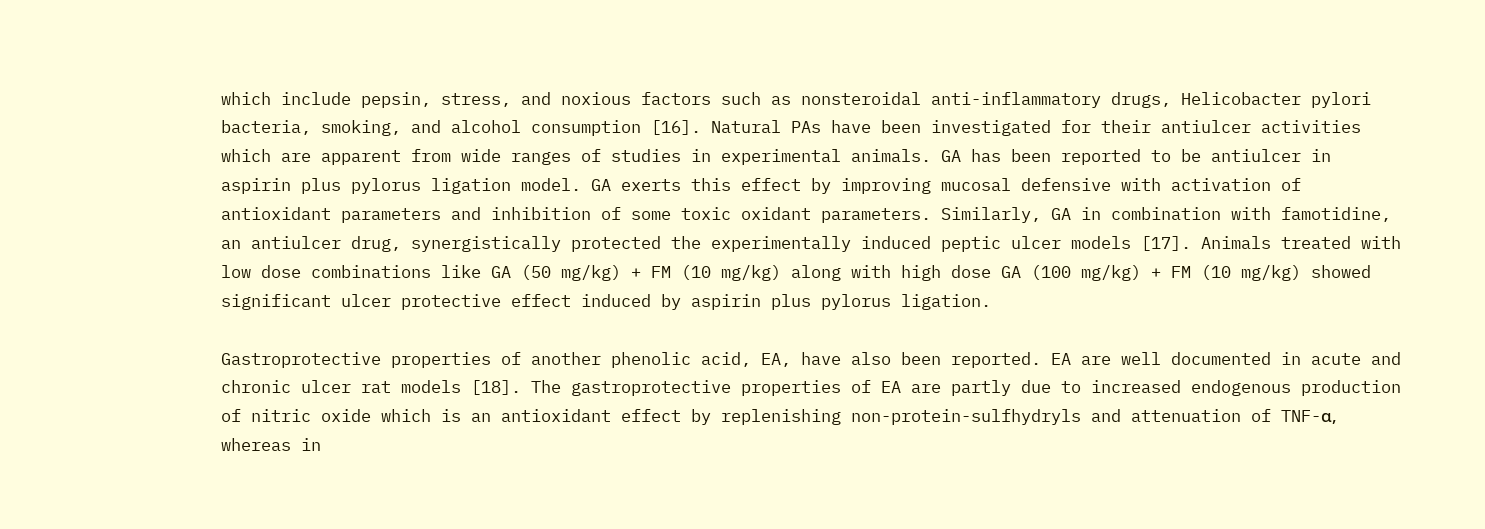which include pepsin, stress, and noxious factors such as nonsteroidal anti-inflammatory drugs, Helicobacter pylori bacteria, smoking, and alcohol consumption [16]. Natural PAs have been investigated for their antiulcer activities which are apparent from wide ranges of studies in experimental animals. GA has been reported to be antiulcer in aspirin plus pylorus ligation model. GA exerts this effect by improving mucosal defensive with activation of antioxidant parameters and inhibition of some toxic oxidant parameters. Similarly, GA in combination with famotidine, an antiulcer drug, synergistically protected the experimentally induced peptic ulcer models [17]. Animals treated with low dose combinations like GA (50 mg/kg) + FM (10 mg/kg) along with high dose GA (100 mg/kg) + FM (10 mg/kg) showed significant ulcer protective effect induced by aspirin plus pylorus ligation.

Gastroprotective properties of another phenolic acid, EA, have also been reported. EA are well documented in acute and chronic ulcer rat models [18]. The gastroprotective properties of EA are partly due to increased endogenous production of nitric oxide which is an antioxidant effect by replenishing non-protein-sulfhydryls and attenuation of TNF-α, whereas in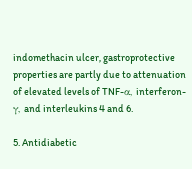indomethacin ulcer, gastroprotective properties are partly due to attenuation of elevated levels of TNF-α, interferon-γ, and interleukins 4 and 6.

5. Antidiabetic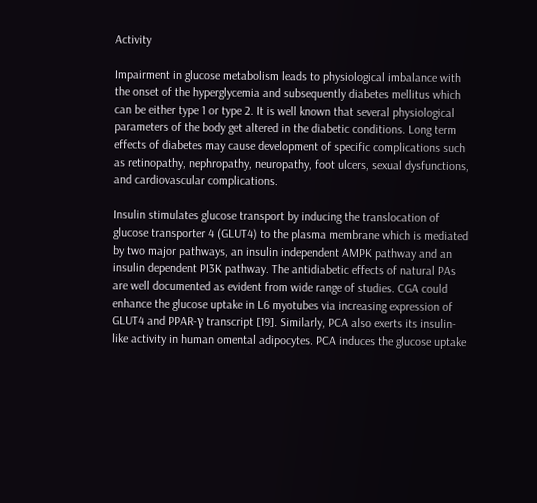Activity

Impairment in glucose metabolism leads to physiological imbalance with the onset of the hyperglycemia and subsequently diabetes mellitus which can be either type 1 or type 2. It is well known that several physiological parameters of the body get altered in the diabetic conditions. Long term effects of diabetes may cause development of specific complications such as retinopathy, nephropathy, neuropathy, foot ulcers, sexual dysfunctions, and cardiovascular complications.

Insulin stimulates glucose transport by inducing the translocation of glucose transporter 4 (GLUT4) to the plasma membrane which is mediated by two major pathways, an insulin independent AMPK pathway and an insulin dependent PI3K pathway. The antidiabetic effects of natural PAs are well documented as evident from wide range of studies. CGA could enhance the glucose uptake in L6 myotubes via increasing expression of GLUT4 and PPAR-γ transcript [19]. Similarly, PCA also exerts its insulin-like activity in human omental adipocytes. PCA induces the glucose uptake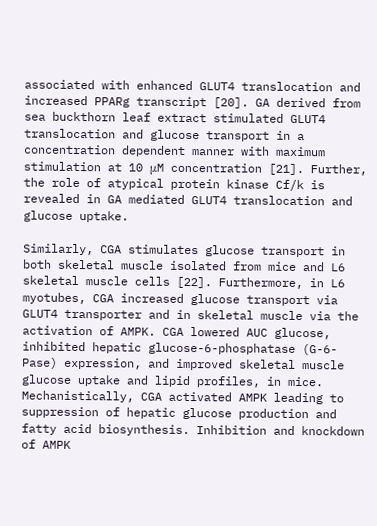associated with enhanced GLUT4 translocation and increased PPARg transcript [20]. GA derived from sea buckthorn leaf extract stimulated GLUT4 translocation and glucose transport in a concentration dependent manner with maximum stimulation at 10 μM concentration [21]. Further, the role of atypical protein kinase Cf/k is revealed in GA mediated GLUT4 translocation and glucose uptake.

Similarly, CGA stimulates glucose transport in both skeletal muscle isolated from mice and L6 skeletal muscle cells [22]. Furthermore, in L6 myotubes, CGA increased glucose transport via GLUT4 transporter and in skeletal muscle via the activation of AMPK. CGA lowered AUC glucose, inhibited hepatic glucose-6-phosphatase (G-6-Pase) expression, and improved skeletal muscle glucose uptake and lipid profiles, in mice. Mechanistically, CGA activated AMPK leading to suppression of hepatic glucose production and fatty acid biosynthesis. Inhibition and knockdown of AMPK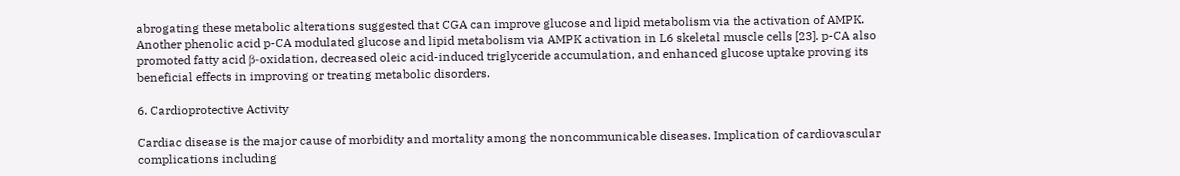abrogating these metabolic alterations suggested that CGA can improve glucose and lipid metabolism via the activation of AMPK. Another phenolic acid p-CA modulated glucose and lipid metabolism via AMPK activation in L6 skeletal muscle cells [23]. p-CA also promoted fatty acid β-oxidation, decreased oleic acid-induced triglyceride accumulation, and enhanced glucose uptake proving its beneficial effects in improving or treating metabolic disorders.

6. Cardioprotective Activity

Cardiac disease is the major cause of morbidity and mortality among the noncommunicable diseases. Implication of cardiovascular complications including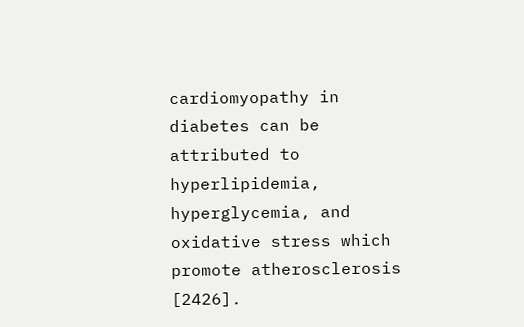cardiomyopathy in diabetes can be attributed to hyperlipidemia, hyperglycemia, and oxidative stress which promote atherosclerosis [2426].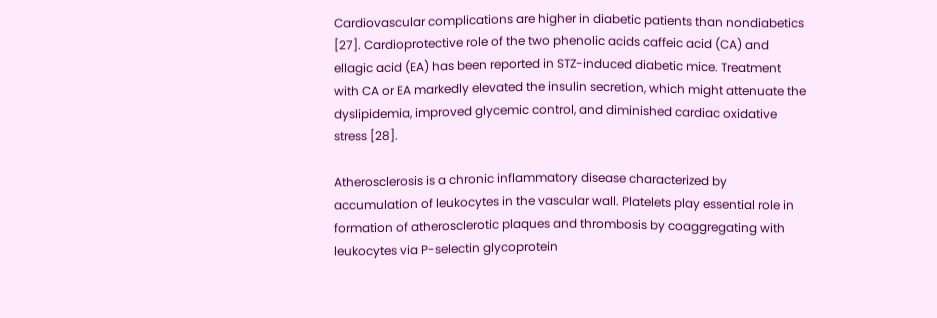Cardiovascular complications are higher in diabetic patients than nondiabetics [27]. Cardioprotective role of the two phenolic acids caffeic acid (CA) and ellagic acid (EA) has been reported in STZ-induced diabetic mice. Treatment with CA or EA markedly elevated the insulin secretion, which might attenuate the dyslipidemia, improved glycemic control, and diminished cardiac oxidative stress [28].

Atherosclerosis is a chronic inflammatory disease characterized by accumulation of leukocytes in the vascular wall. Platelets play essential role in formation of atherosclerotic plaques and thrombosis by coaggregating with leukocytes via P-selectin glycoprotein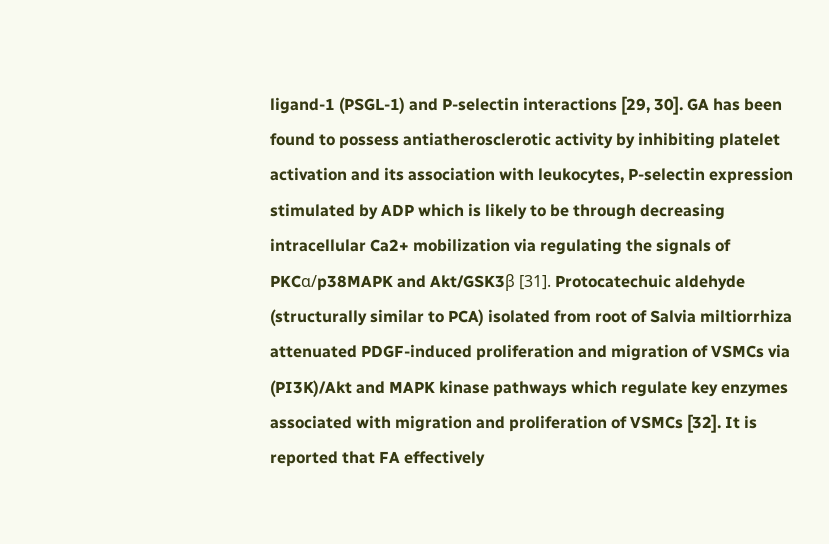ligand-1 (PSGL-1) and P-selectin interactions [29, 30]. GA has been found to possess antiatherosclerotic activity by inhibiting platelet activation and its association with leukocytes, P-selectin expression stimulated by ADP which is likely to be through decreasing intracellular Ca2+ mobilization via regulating the signals of PKCα/p38MAPK and Akt/GSK3β [31]. Protocatechuic aldehyde (structurally similar to PCA) isolated from root of Salvia miltiorrhiza attenuated PDGF-induced proliferation and migration of VSMCs via (PI3K)/Akt and MAPK kinase pathways which regulate key enzymes associated with migration and proliferation of VSMCs [32]. It is reported that FA effectively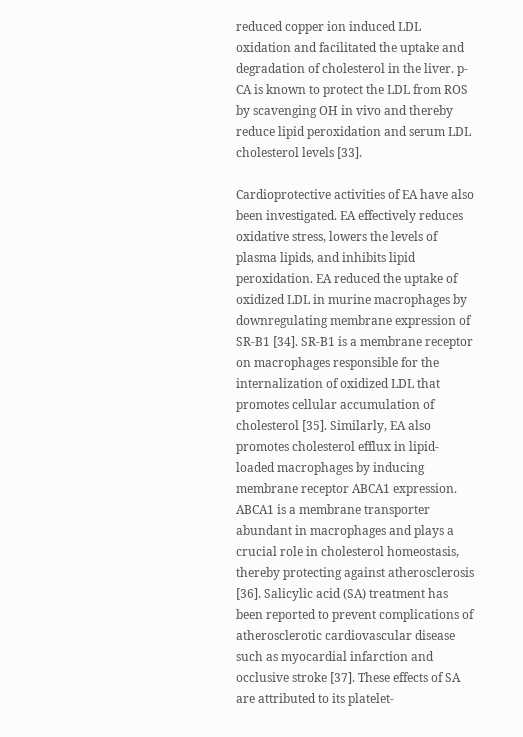reduced copper ion induced LDL oxidation and facilitated the uptake and degradation of cholesterol in the liver. p-CA is known to protect the LDL from ROS by scavenging OH in vivo and thereby reduce lipid peroxidation and serum LDL cholesterol levels [33].

Cardioprotective activities of EA have also been investigated. EA effectively reduces oxidative stress, lowers the levels of plasma lipids, and inhibits lipid peroxidation. EA reduced the uptake of oxidized LDL in murine macrophages by downregulating membrane expression of SR-B1 [34]. SR-B1 is a membrane receptor on macrophages responsible for the internalization of oxidized LDL that promotes cellular accumulation of cholesterol [35]. Similarly, EA also promotes cholesterol efflux in lipid-loaded macrophages by inducing membrane receptor ABCA1 expression. ABCA1 is a membrane transporter abundant in macrophages and plays a crucial role in cholesterol homeostasis, thereby protecting against atherosclerosis [36]. Salicylic acid (SA) treatment has been reported to prevent complications of atherosclerotic cardiovascular disease such as myocardial infarction and occlusive stroke [37]. These effects of SA are attributed to its platelet-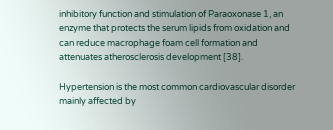inhibitory function and stimulation of Paraoxonase 1, an enzyme that protects the serum lipids from oxidation and can reduce macrophage foam cell formation and attenuates atherosclerosis development [38].

Hypertension is the most common cardiovascular disorder mainly affected by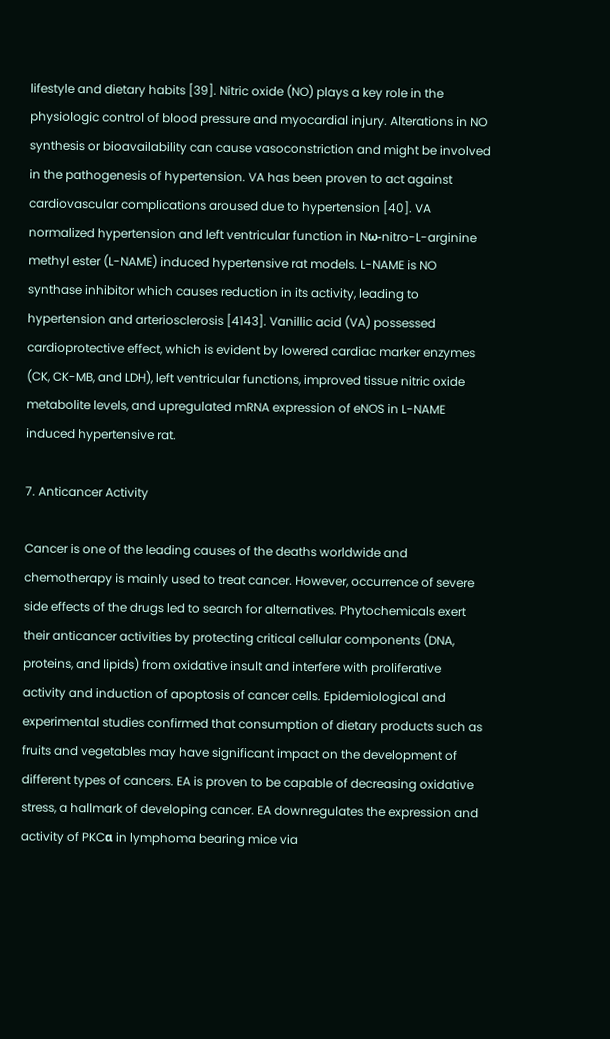lifestyle and dietary habits [39]. Nitric oxide (NO) plays a key role in the physiologic control of blood pressure and myocardial injury. Alterations in NO synthesis or bioavailability can cause vasoconstriction and might be involved in the pathogenesis of hypertension. VA has been proven to act against cardiovascular complications aroused due to hypertension [40]. VA normalized hypertension and left ventricular function in Nω-nitro-L-arginine methyl ester (L-NAME) induced hypertensive rat models. L-NAME is NO synthase inhibitor which causes reduction in its activity, leading to hypertension and arteriosclerosis [4143]. Vanillic acid (VA) possessed cardioprotective effect, which is evident by lowered cardiac marker enzymes (CK, CK-MB, and LDH), left ventricular functions, improved tissue nitric oxide metabolite levels, and upregulated mRNA expression of eNOS in L-NAME induced hypertensive rat.

7. Anticancer Activity

Cancer is one of the leading causes of the deaths worldwide and chemotherapy is mainly used to treat cancer. However, occurrence of severe side effects of the drugs led to search for alternatives. Phytochemicals exert their anticancer activities by protecting critical cellular components (DNA, proteins, and lipids) from oxidative insult and interfere with proliferative activity and induction of apoptosis of cancer cells. Epidemiological and experimental studies confirmed that consumption of dietary products such as fruits and vegetables may have significant impact on the development of different types of cancers. EA is proven to be capable of decreasing oxidative stress, a hallmark of developing cancer. EA downregulates the expression and activity of PKCα in lymphoma bearing mice via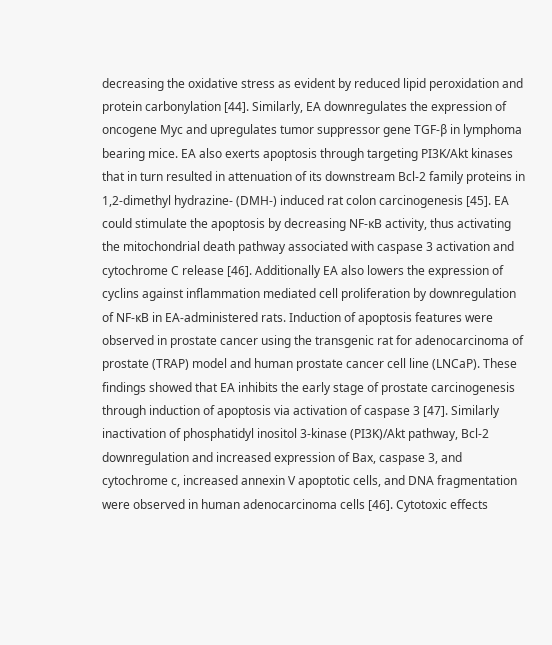decreasing the oxidative stress as evident by reduced lipid peroxidation and protein carbonylation [44]. Similarly, EA downregulates the expression of oncogene Myc and upregulates tumor suppressor gene TGF-β in lymphoma bearing mice. EA also exerts apoptosis through targeting PI3K/Akt kinases that in turn resulted in attenuation of its downstream Bcl-2 family proteins in 1,2-dimethyl hydrazine- (DMH-) induced rat colon carcinogenesis [45]. EA could stimulate the apoptosis by decreasing NF-κB activity, thus activating the mitochondrial death pathway associated with caspase 3 activation and cytochrome C release [46]. Additionally EA also lowers the expression of cyclins against inflammation mediated cell proliferation by downregulation of NF-κB in EA-administered rats. Induction of apoptosis features were observed in prostate cancer using the transgenic rat for adenocarcinoma of prostate (TRAP) model and human prostate cancer cell line (LNCaP). These findings showed that EA inhibits the early stage of prostate carcinogenesis through induction of apoptosis via activation of caspase 3 [47]. Similarly inactivation of phosphatidyl inositol 3-kinase (PI3K)/Akt pathway, Bcl-2 downregulation and increased expression of Bax, caspase 3, and cytochrome c, increased annexin V apoptotic cells, and DNA fragmentation were observed in human adenocarcinoma cells [46]. Cytotoxic effects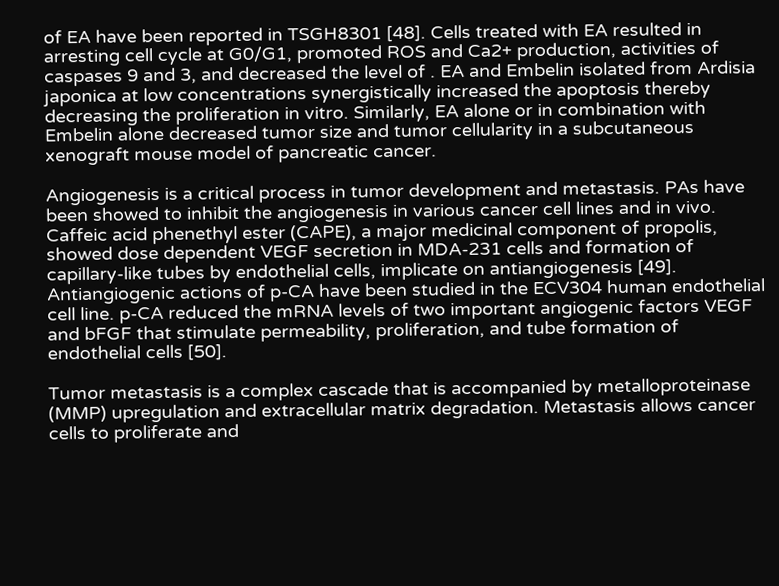of EA have been reported in TSGH8301 [48]. Cells treated with EA resulted in arresting cell cycle at G0/G1, promoted ROS and Ca2+ production, activities of caspases 9 and 3, and decreased the level of . EA and Embelin isolated from Ardisia japonica at low concentrations synergistically increased the apoptosis thereby decreasing the proliferation in vitro. Similarly, EA alone or in combination with Embelin alone decreased tumor size and tumor cellularity in a subcutaneous xenograft mouse model of pancreatic cancer.

Angiogenesis is a critical process in tumor development and metastasis. PAs have been showed to inhibit the angiogenesis in various cancer cell lines and in vivo. Caffeic acid phenethyl ester (CAPE), a major medicinal component of propolis, showed dose dependent VEGF secretion in MDA-231 cells and formation of capillary-like tubes by endothelial cells, implicate on antiangiogenesis [49]. Antiangiogenic actions of p-CA have been studied in the ECV304 human endothelial cell line. p-CA reduced the mRNA levels of two important angiogenic factors VEGF and bFGF that stimulate permeability, proliferation, and tube formation of endothelial cells [50].

Tumor metastasis is a complex cascade that is accompanied by metalloproteinase (MMP) upregulation and extracellular matrix degradation. Metastasis allows cancer cells to proliferate and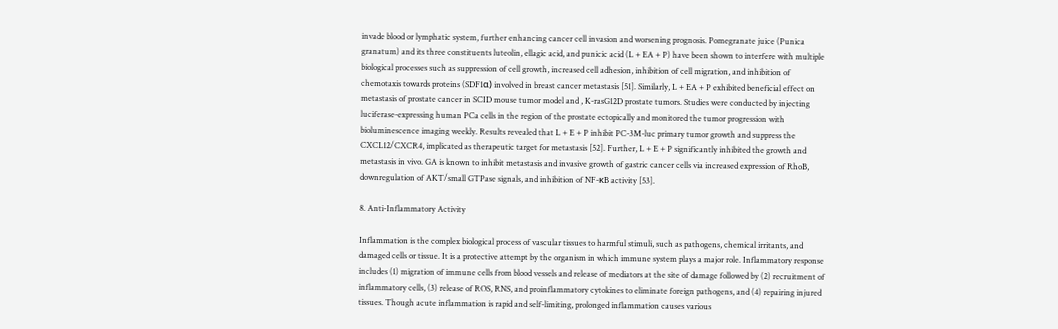invade blood or lymphatic system, further enhancing cancer cell invasion and worsening prognosis. Pomegranate juice (Punica granatum) and its three constituents luteolin, ellagic acid, and punicic acid (L + EA + P) have been shown to interfere with multiple biological processes such as suppression of cell growth, increased cell adhesion, inhibition of cell migration, and inhibition of chemotaxis towards proteins (SDF1α) involved in breast cancer metastasis [51]. Similarly, L + EA + P exhibited beneficial effect on metastasis of prostate cancer in SCID mouse tumor model and , K-rasG12D prostate tumors. Studies were conducted by injecting luciferase-expressing human PCa cells in the region of the prostate ectopically and monitored the tumor progression with bioluminescence imaging weekly. Results revealed that L + E + P inhibit PC-3M-luc primary tumor growth and suppress the CXCL12/CXCR4, implicated as therapeutic target for metastasis [52]. Further, L + E + P significantly inhibited the growth and metastasis in vivo. GA is known to inhibit metastasis and invasive growth of gastric cancer cells via increased expression of RhoB, downregulation of AKT/small GTPase signals, and inhibition of NF-κB activity [53].

8. Anti-Inflammatory Activity

Inflammation is the complex biological process of vascular tissues to harmful stimuli, such as pathogens, chemical irritants, and damaged cells or tissue. It is a protective attempt by the organism in which immune system plays a major role. Inflammatory response includes (1) migration of immune cells from blood vessels and release of mediators at the site of damage followed by (2) recruitment of inflammatory cells, (3) release of ROS, RNS, and proinflammatory cytokines to eliminate foreign pathogens, and (4) repairing injured tissues. Though acute inflammation is rapid and self-limiting, prolonged inflammation causes various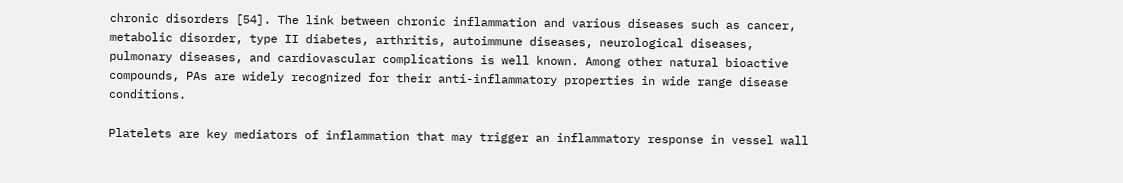chronic disorders [54]. The link between chronic inflammation and various diseases such as cancer, metabolic disorder, type II diabetes, arthritis, autoimmune diseases, neurological diseases, pulmonary diseases, and cardiovascular complications is well known. Among other natural bioactive compounds, PAs are widely recognized for their anti-inflammatory properties in wide range disease conditions.

Platelets are key mediators of inflammation that may trigger an inflammatory response in vessel wall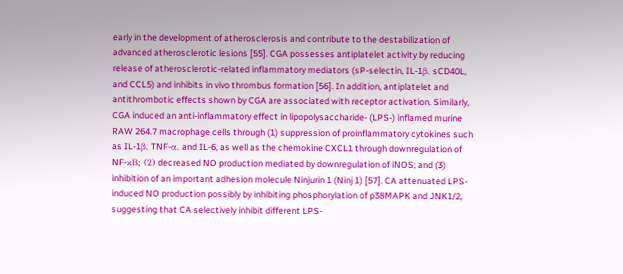early in the development of atherosclerosis and contribute to the destabilization of advanced atherosclerotic lesions [55]. CGA possesses antiplatelet activity by reducing release of atherosclerotic-related inflammatory mediators (sP-selectin, IL-1β, sCD40L, and CCL5) and inhibits in vivo thrombus formation [56]. In addition, antiplatelet and antithrombotic effects shown by CGA are associated with receptor activation. Similarly, CGA induced an anti-inflammatory effect in lipopolysaccharide- (LPS-) inflamed murine RAW 264.7 macrophage cells through (1) suppression of proinflammatory cytokines such as IL-1β, TNF-α, and IL-6, as well as the chemokine CXCL1 through downregulation of NF-κB; (2) decreased NO production mediated by downregulation of iNOS; and (3) inhibition of an important adhesion molecule Ninjurin 1 (Ninj 1) [57]. CA attenuated LPS-induced NO production possibly by inhibiting phosphorylation of p38MAPK and JNK1/2, suggesting that CA selectively inhibit different LPS-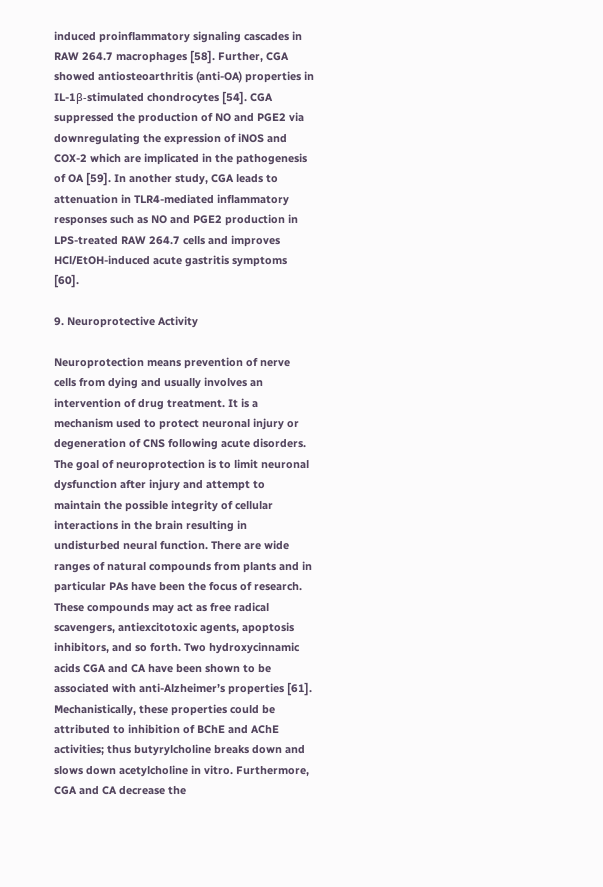induced proinflammatory signaling cascades in RAW 264.7 macrophages [58]. Further, CGA showed antiosteoarthritis (anti-OA) properties in IL-1β-stimulated chondrocytes [54]. CGA suppressed the production of NO and PGE2 via downregulating the expression of iNOS and COX-2 which are implicated in the pathogenesis of OA [59]. In another study, CGA leads to attenuation in TLR4-mediated inflammatory responses such as NO and PGE2 production in LPS-treated RAW 264.7 cells and improves HCl/EtOH-induced acute gastritis symptoms [60].

9. Neuroprotective Activity

Neuroprotection means prevention of nerve cells from dying and usually involves an intervention of drug treatment. It is a mechanism used to protect neuronal injury or degeneration of CNS following acute disorders. The goal of neuroprotection is to limit neuronal dysfunction after injury and attempt to maintain the possible integrity of cellular interactions in the brain resulting in undisturbed neural function. There are wide ranges of natural compounds from plants and in particular PAs have been the focus of research. These compounds may act as free radical scavengers, antiexcitotoxic agents, apoptosis inhibitors, and so forth. Two hydroxycinnamic acids CGA and CA have been shown to be associated with anti-Alzheimer’s properties [61]. Mechanistically, these properties could be attributed to inhibition of BChE and AChE activities; thus butyrylcholine breaks down and slows down acetylcholine in vitro. Furthermore, CGA and CA decrease the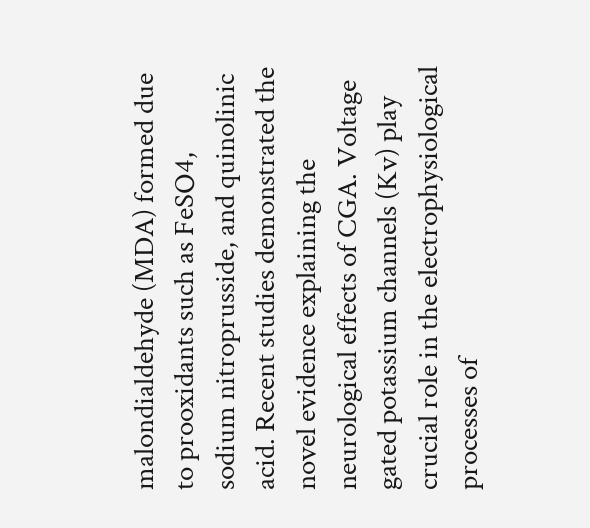malondialdehyde (MDA) formed due to prooxidants such as FeSO4, sodium nitroprusside, and quinolinic acid. Recent studies demonstrated the novel evidence explaining the neurological effects of CGA. Voltage gated potassium channels (Kv) play crucial role in the electrophysiological processes of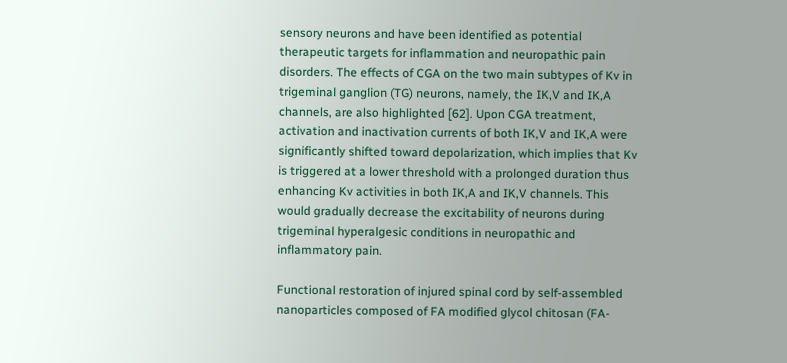sensory neurons and have been identified as potential therapeutic targets for inflammation and neuropathic pain disorders. The effects of CGA on the two main subtypes of Kv in trigeminal ganglion (TG) neurons, namely, the IK,V and IK,A channels, are also highlighted [62]. Upon CGA treatment, activation and inactivation currents of both IK,V and IK,A were significantly shifted toward depolarization, which implies that Kv is triggered at a lower threshold with a prolonged duration thus enhancing Kv activities in both IK,A and IK,V channels. This would gradually decrease the excitability of neurons during trigeminal hyperalgesic conditions in neuropathic and inflammatory pain.

Functional restoration of injured spinal cord by self-assembled nanoparticles composed of FA modified glycol chitosan (FA-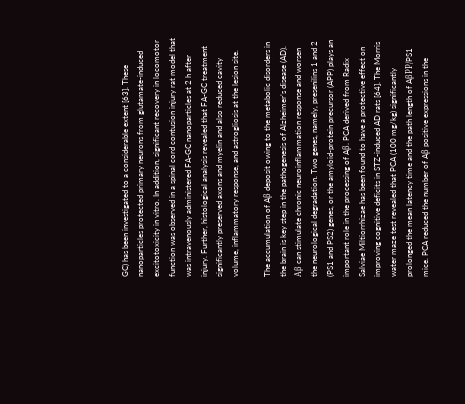GC) has been investigated to a considerable extent [63]. These nanoparticles protected primary neurons from glutamate-induced excitotoxicity in vitro. In addition, significant recovery in locomotor function was observed in a spinal cord contusion injury rat model that was intravenously administered FA-GC nanoparticles at 2 h after injury. Further, histological analysis revealed that FA-GC treatment significantly preserved axons and myelin and also reduced cavity volume, inflammatory response, and astrogliosis at the lesion site.

The accumulation of Aβ deposit owing to the metabolic disorders in the brain is key step in the pathogenesis of Alzheimer’s disease (AD). Aβ can stimulate chronic neuroinflammation response and worsen the neurological degradation. Two genes, namely, presenilins 1 and 2 (PS1 and PS2) genes, or the amyloid-protein precursor (APP) plays an important role in the processing of Aβ. PCA derived from Radix Salviae Miltiorrhizae has been found to have a protective effect on improving cognitive deficits in STZ-induced AD rats [64]. The Morris water maze test revealed that PCA (100 mg/kg) significantly prolonged the mean latency time and the path length of AβPP/PS1 mice. PCA reduced the number of Aβ positive expressions in the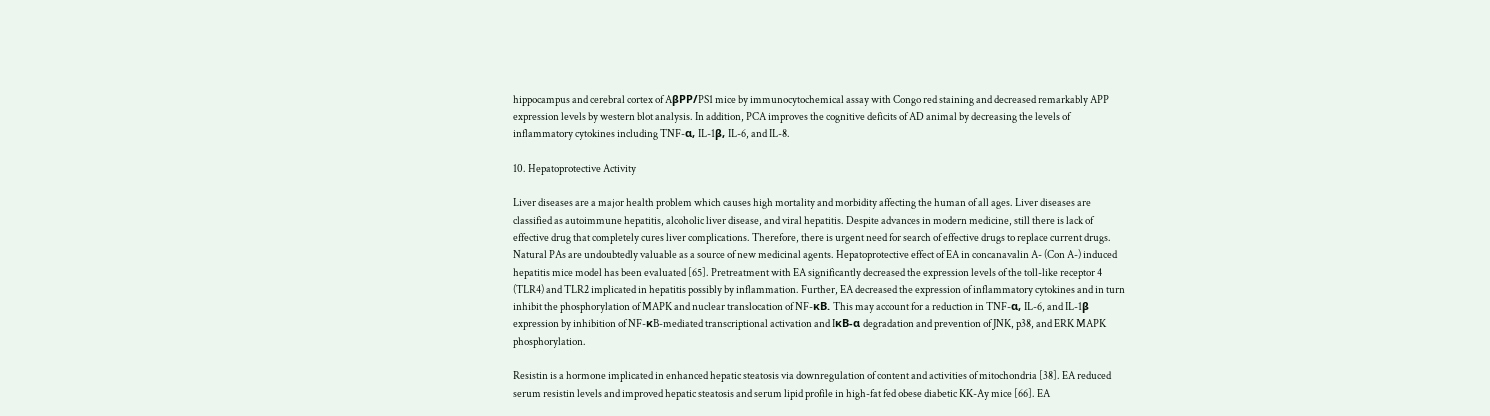hippocampus and cerebral cortex of AβPP/PS1 mice by immunocytochemical assay with Congo red staining and decreased remarkably APP expression levels by western blot analysis. In addition, PCA improves the cognitive deficits of AD animal by decreasing the levels of inflammatory cytokines including TNF-α, IL-1β, IL-6, and IL-8.

10. Hepatoprotective Activity

Liver diseases are a major health problem which causes high mortality and morbidity affecting the human of all ages. Liver diseases are classified as autoimmune hepatitis, alcoholic liver disease, and viral hepatitis. Despite advances in modern medicine, still there is lack of effective drug that completely cures liver complications. Therefore, there is urgent need for search of effective drugs to replace current drugs. Natural PAs are undoubtedly valuable as a source of new medicinal agents. Hepatoprotective effect of EA in concanavalin A- (Con A-) induced hepatitis mice model has been evaluated [65]. Pretreatment with EA significantly decreased the expression levels of the toll-like receptor 4 (TLR4) and TLR2 implicated in hepatitis possibly by inflammation. Further, EA decreased the expression of inflammatory cytokines and in turn inhibit the phosphorylation of MAPK and nuclear translocation of NF-κB. This may account for a reduction in TNF-α, IL-6, and IL-1β expression by inhibition of NF-κB-mediated transcriptional activation and IκB-α degradation and prevention of JNK, p38, and ERK MAPK phosphorylation.

Resistin is a hormone implicated in enhanced hepatic steatosis via downregulation of content and activities of mitochondria [38]. EA reduced serum resistin levels and improved hepatic steatosis and serum lipid profile in high-fat fed obese diabetic KK-Ay mice [66]. EA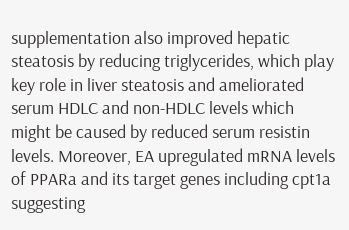supplementation also improved hepatic steatosis by reducing triglycerides, which play key role in liver steatosis and ameliorated serum HDLC and non-HDLC levels which might be caused by reduced serum resistin levels. Moreover, EA upregulated mRNA levels of PPARa and its target genes including cpt1a suggesting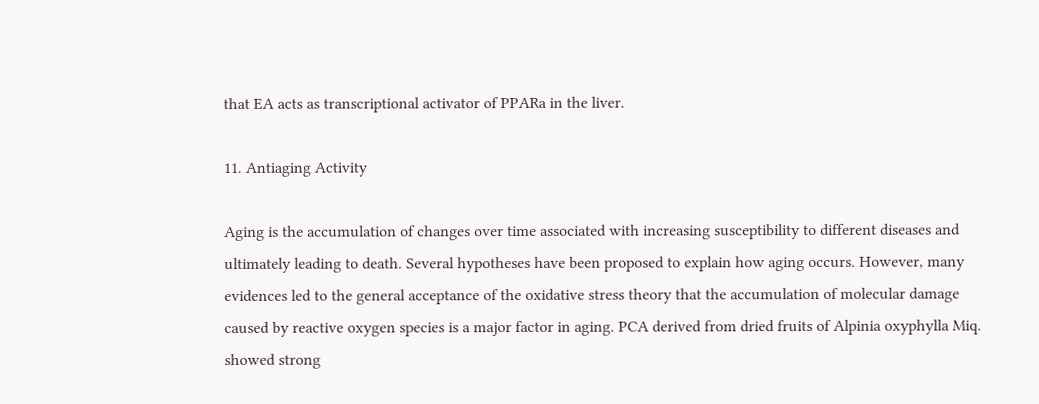that EA acts as transcriptional activator of PPARa in the liver.

11. Antiaging Activity

Aging is the accumulation of changes over time associated with increasing susceptibility to different diseases and ultimately leading to death. Several hypotheses have been proposed to explain how aging occurs. However, many evidences led to the general acceptance of the oxidative stress theory that the accumulation of molecular damage caused by reactive oxygen species is a major factor in aging. PCA derived from dried fruits of Alpinia oxyphylla Miq. showed strong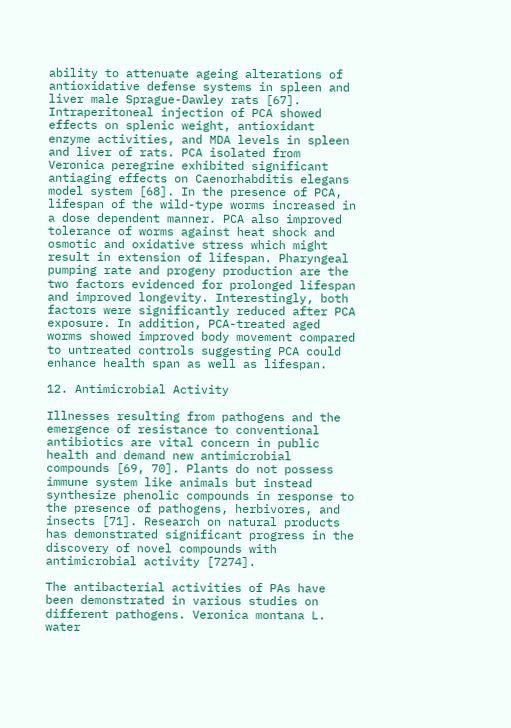ability to attenuate ageing alterations of antioxidative defense systems in spleen and liver male Sprague-Dawley rats [67]. Intraperitoneal injection of PCA showed effects on splenic weight, antioxidant enzyme activities, and MDA levels in spleen and liver of rats. PCA isolated from Veronica peregrine exhibited significant antiaging effects on Caenorhabditis elegans model system [68]. In the presence of PCA, lifespan of the wild-type worms increased in a dose dependent manner. PCA also improved tolerance of worms against heat shock and osmotic and oxidative stress which might result in extension of lifespan. Pharyngeal pumping rate and progeny production are the two factors evidenced for prolonged lifespan and improved longevity. Interestingly, both factors were significantly reduced after PCA exposure. In addition, PCA-treated aged worms showed improved body movement compared to untreated controls suggesting PCA could enhance health span as well as lifespan.

12. Antimicrobial Activity

Illnesses resulting from pathogens and the emergence of resistance to conventional antibiotics are vital concern in public health and demand new antimicrobial compounds [69, 70]. Plants do not possess immune system like animals but instead synthesize phenolic compounds in response to the presence of pathogens, herbivores, and insects [71]. Research on natural products has demonstrated significant progress in the discovery of novel compounds with antimicrobial activity [7274].

The antibacterial activities of PAs have been demonstrated in various studies on different pathogens. Veronica montana L. water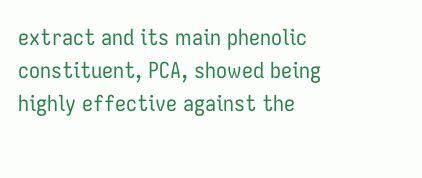extract and its main phenolic constituent, PCA, showed being highly effective against the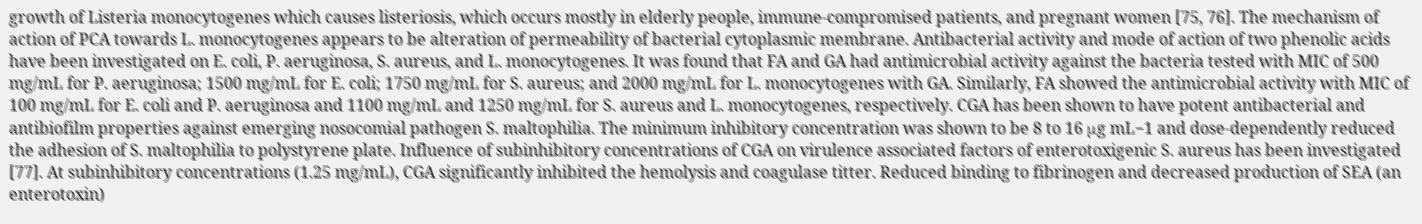growth of Listeria monocytogenes which causes listeriosis, which occurs mostly in elderly people, immune-compromised patients, and pregnant women [75, 76]. The mechanism of action of PCA towards L. monocytogenes appears to be alteration of permeability of bacterial cytoplasmic membrane. Antibacterial activity and mode of action of two phenolic acids have been investigated on E. coli, P. aeruginosa, S. aureus, and L. monocytogenes. It was found that FA and GA had antimicrobial activity against the bacteria tested with MIC of 500 mg/mL for P. aeruginosa; 1500 mg/mL for E. coli; 1750 mg/mL for S. aureus; and 2000 mg/mL for L. monocytogenes with GA. Similarly, FA showed the antimicrobial activity with MIC of 100 mg/mL for E. coli and P. aeruginosa and 1100 mg/mL and 1250 mg/mL for S. aureus and L. monocytogenes, respectively. CGA has been shown to have potent antibacterial and antibiofilm properties against emerging nosocomial pathogen S. maltophilia. The minimum inhibitory concentration was shown to be 8 to 16 μg mL−1 and dose-dependently reduced the adhesion of S. maltophilia to polystyrene plate. Influence of subinhibitory concentrations of CGA on virulence associated factors of enterotoxigenic S. aureus has been investigated [77]. At subinhibitory concentrations (1.25 mg/mL), CGA significantly inhibited the hemolysis and coagulase titter. Reduced binding to fibrinogen and decreased production of SEA (an enterotoxin)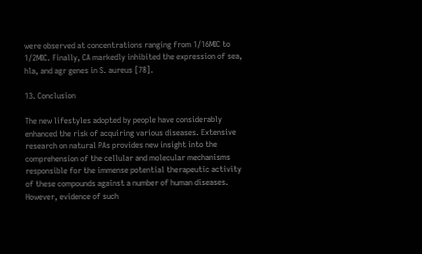were observed at concentrations ranging from 1/16MIC to 1/2MIC. Finally, CA markedly inhibited the expression of sea, hla, and agr genes in S. aureus [78].

13. Conclusion

The new lifestyles adopted by people have considerably enhanced the risk of acquiring various diseases. Extensive research on natural PAs provides new insight into the comprehension of the cellular and molecular mechanisms responsible for the immense potential therapeutic activity of these compounds against a number of human diseases. However, evidence of such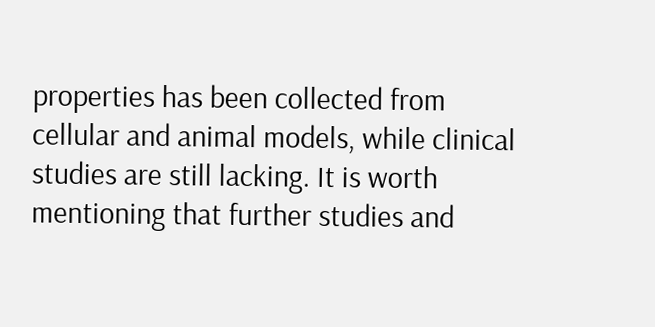properties has been collected from cellular and animal models, while clinical studies are still lacking. It is worth mentioning that further studies and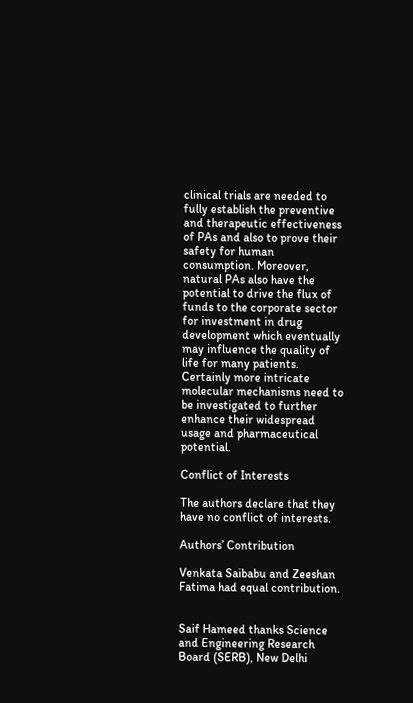clinical trials are needed to fully establish the preventive and therapeutic effectiveness of PAs and also to prove their safety for human consumption. Moreover, natural PAs also have the potential to drive the flux of funds to the corporate sector for investment in drug development which eventually may influence the quality of life for many patients. Certainly more intricate molecular mechanisms need to be investigated to further enhance their widespread usage and pharmaceutical potential.

Conflict of Interests

The authors declare that they have no conflict of interests.

Authors’ Contribution

Venkata Saibabu and Zeeshan Fatima had equal contribution.


Saif Hameed thanks Science and Engineering Research Board (SERB), New Delhi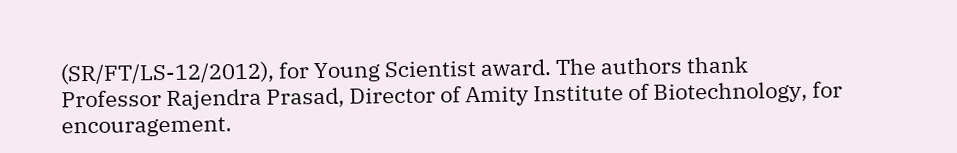(SR/FT/LS-12/2012), for Young Scientist award. The authors thank Professor Rajendra Prasad, Director of Amity Institute of Biotechnology, for encouragement.